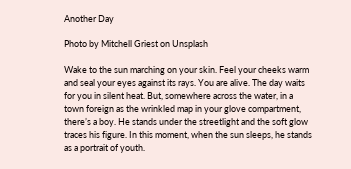Another Day

Photo by Mitchell Griest on Unsplash

Wake to the sun marching on your skin. Feel your cheeks warm and seal your eyes against its rays. You are alive. The day waits for you in silent heat. But, somewhere across the water, in a town foreign as the wrinkled map in your glove compartment, there’s a boy. He stands under the streetlight and the soft glow traces his figure. In this moment, when the sun sleeps, he stands as a portrait of youth.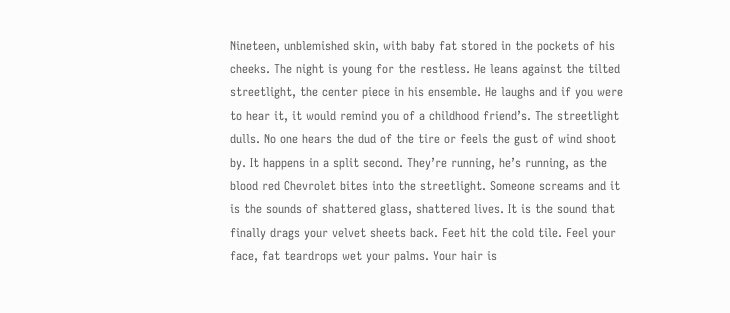Nineteen, unblemished skin, with baby fat stored in the pockets of his cheeks. The night is young for the restless. He leans against the tilted streetlight, the center piece in his ensemble. He laughs and if you were to hear it, it would remind you of a childhood friend’s. The streetlight dulls. No one hears the dud of the tire or feels the gust of wind shoot by. It happens in a split second. They’re running, he’s running, as the blood red Chevrolet bites into the streetlight. Someone screams and it is the sounds of shattered glass, shattered lives. It is the sound that finally drags your velvet sheets back. Feet hit the cold tile. Feel your face, fat teardrops wet your palms. Your hair is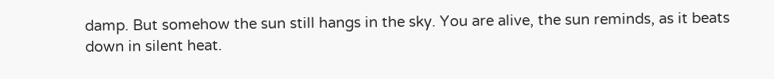damp. But somehow the sun still hangs in the sky. You are alive, the sun reminds, as it beats down in silent heat.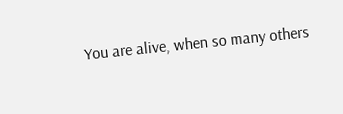You are alive, when so many others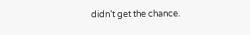didn’t get the chance.